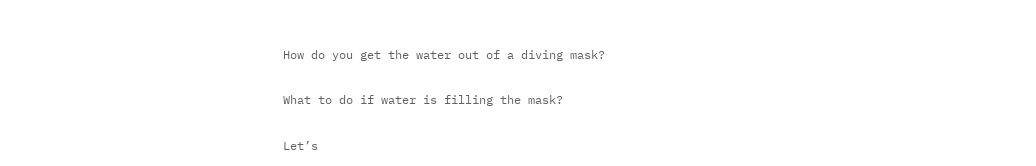How do you get the water out of a diving mask?

What to do if water is filling the mask?

Let’s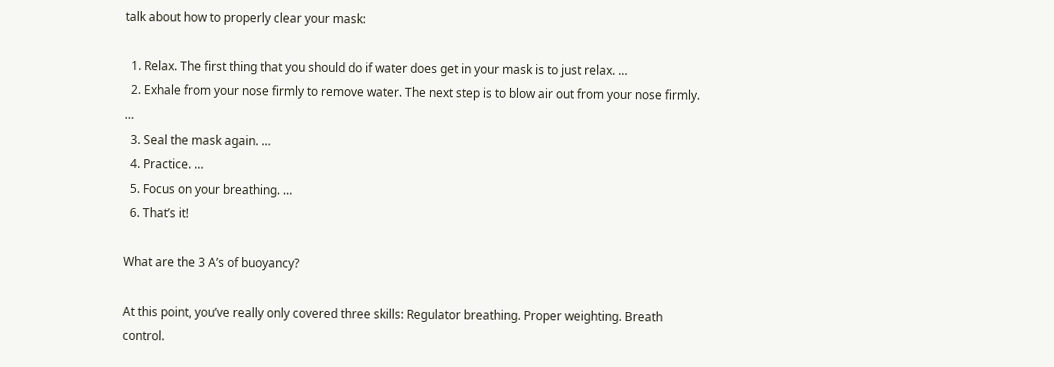talk about how to properly clear your mask:

  1. Relax. The first thing that you should do if water does get in your mask is to just relax. …
  2. Exhale from your nose firmly to remove water. The next step is to blow air out from your nose firmly. …
  3. Seal the mask again. …
  4. Practice. …
  5. Focus on your breathing. …
  6. That’s it!

What are the 3 A’s of buoyancy?

At this point, you’ve really only covered three skills: Regulator breathing. Proper weighting. Breath control.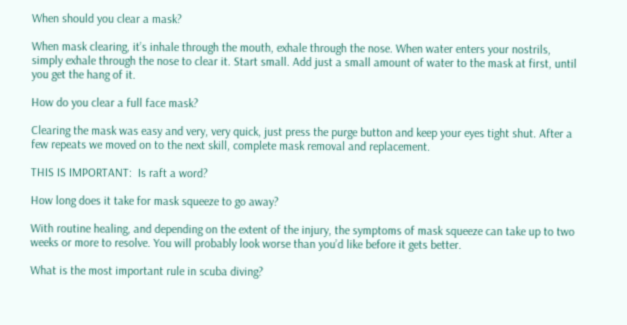When should you clear a mask?

When mask clearing, it’s inhale through the mouth, exhale through the nose. When water enters your nostrils, simply exhale through the nose to clear it. Start small. Add just a small amount of water to the mask at first, until you get the hang of it.

How do you clear a full face mask?

Clearing the mask was easy and very, very quick, just press the purge button and keep your eyes tight shut. After a few repeats we moved on to the next skill, complete mask removal and replacement.

THIS IS IMPORTANT:  Is raft a word?

How long does it take for mask squeeze to go away?

With routine healing, and depending on the extent of the injury, the symptoms of mask squeeze can take up to two weeks or more to resolve. You will probably look worse than you’d like before it gets better.

What is the most important rule in scuba diving?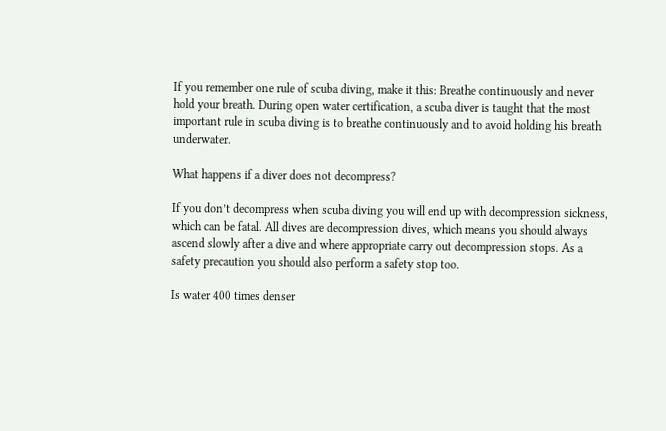If you remember one rule of scuba diving, make it this: Breathe continuously and never hold your breath. During open water certification, a scuba diver is taught that the most important rule in scuba diving is to breathe continuously and to avoid holding his breath underwater.

What happens if a diver does not decompress?

If you don’t decompress when scuba diving you will end up with decompression sickness, which can be fatal. All dives are decompression dives, which means you should always ascend slowly after a dive and where appropriate carry out decompression stops. As a safety precaution you should also perform a safety stop too.

Is water 400 times denser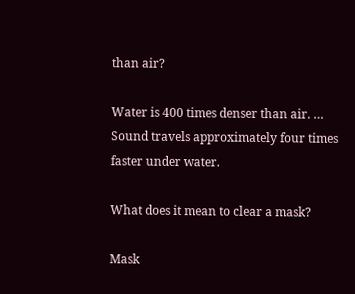than air?

Water is 400 times denser than air. … Sound travels approximately four times faster under water.

What does it mean to clear a mask?

Mask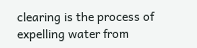clearing is the process of expelling water from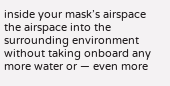inside your mask’s airspace the airspace into the surrounding environment without taking onboard any more water or — even more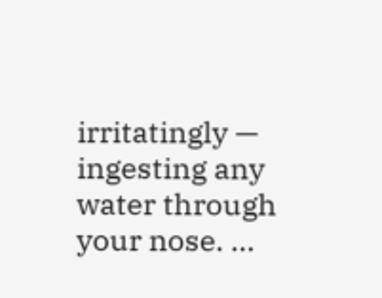irritatingly — ingesting any water through your nose. …